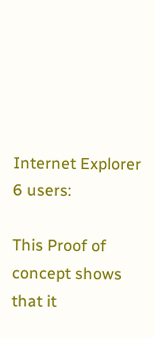Internet Explorer 6 users:

This Proof of concept shows that it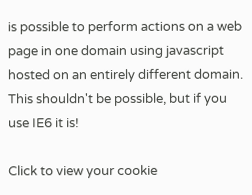is possible to perform actions on a web page in one domain using javascript hosted on an entirely different domain. This shouldn't be possible, but if you use IE6 it is!

Click to view your cookie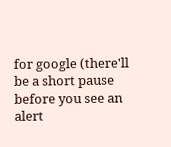for google (there'll be a short pause before you see an alert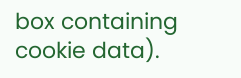box containing cookie data).